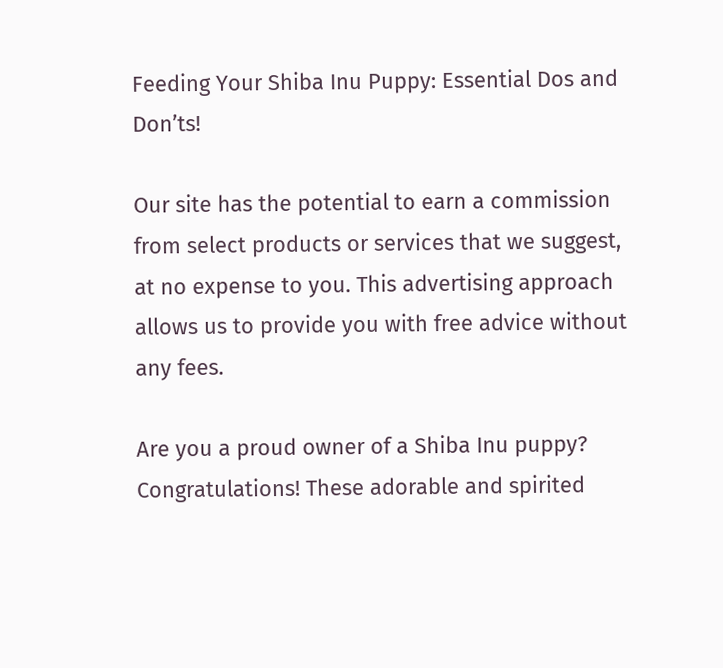Feeding Your Shiba Inu Puppy: Essential Dos and Don’ts!

Our site has the potential to earn a commission from select products or services that we suggest, at no expense to you. This advertising approach allows us to provide you with free advice without any fees.

Are you a proud owner of a Shiba Inu puppy? Congratulations! These adorable and spirited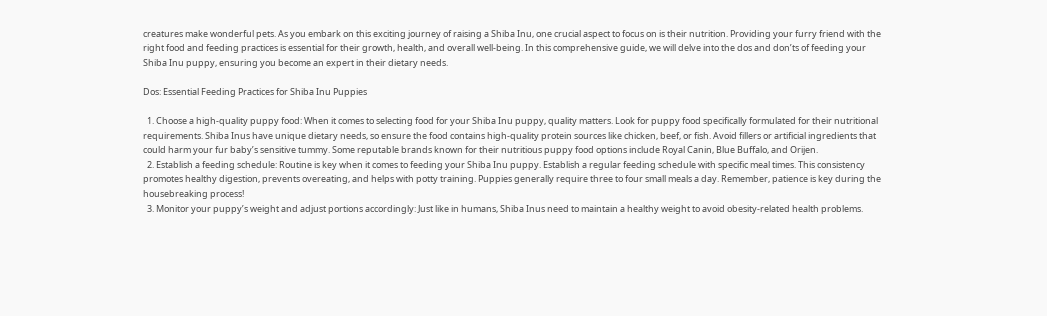creatures make wonderful pets. As you embark on this exciting journey of raising a Shiba Inu, one crucial aspect to focus on is their nutrition. Providing your furry friend with the right food and feeding practices is essential for their growth, health, and overall well-being. In this comprehensive guide, we will delve into the dos and don’ts of feeding your Shiba Inu puppy, ensuring you become an expert in their dietary needs.

Dos: Essential Feeding Practices for Shiba Inu Puppies

  1. Choose a high-quality puppy food: When it comes to selecting food for your Shiba Inu puppy, quality matters. Look for puppy food specifically formulated for their nutritional requirements. Shiba Inus have unique dietary needs, so ensure the food contains high-quality protein sources like chicken, beef, or fish. Avoid fillers or artificial ingredients that could harm your fur baby’s sensitive tummy. Some reputable brands known for their nutritious puppy food options include Royal Canin, Blue Buffalo, and Orijen.
  2. Establish a feeding schedule: Routine is key when it comes to feeding your Shiba Inu puppy. Establish a regular feeding schedule with specific meal times. This consistency promotes healthy digestion, prevents overeating, and helps with potty training. Puppies generally require three to four small meals a day. Remember, patience is key during the housebreaking process!
  3. Monitor your puppy’s weight and adjust portions accordingly: Just like in humans, Shiba Inus need to maintain a healthy weight to avoid obesity-related health problems.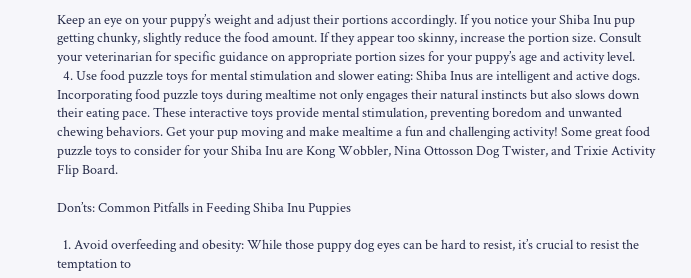Keep an eye on your puppy’s weight and adjust their portions accordingly. If you notice your Shiba Inu pup getting chunky, slightly reduce the food amount. If they appear too skinny, increase the portion size. Consult your veterinarian for specific guidance on appropriate portion sizes for your puppy’s age and activity level.
  4. Use food puzzle toys for mental stimulation and slower eating: Shiba Inus are intelligent and active dogs. Incorporating food puzzle toys during mealtime not only engages their natural instincts but also slows down their eating pace. These interactive toys provide mental stimulation, preventing boredom and unwanted chewing behaviors. Get your pup moving and make mealtime a fun and challenging activity! Some great food puzzle toys to consider for your Shiba Inu are Kong Wobbler, Nina Ottosson Dog Twister, and Trixie Activity Flip Board.

Don’ts: Common Pitfalls in Feeding Shiba Inu Puppies

  1. Avoid overfeeding and obesity: While those puppy dog eyes can be hard to resist, it’s crucial to resist the temptation to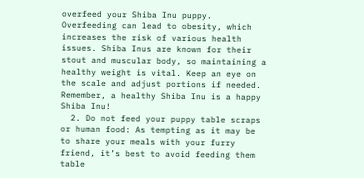overfeed your Shiba Inu puppy. Overfeeding can lead to obesity, which increases the risk of various health issues. Shiba Inus are known for their stout and muscular body, so maintaining a healthy weight is vital. Keep an eye on the scale and adjust portions if needed. Remember, a healthy Shiba Inu is a happy Shiba Inu!
  2. Do not feed your puppy table scraps or human food: As tempting as it may be to share your meals with your furry friend, it’s best to avoid feeding them table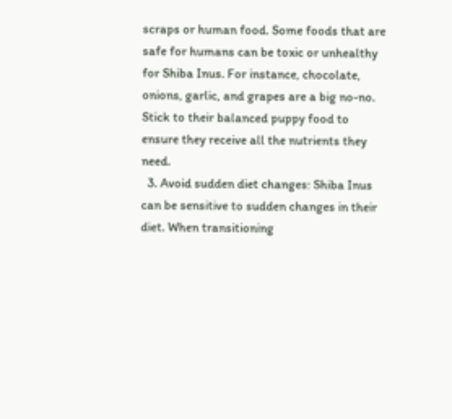scraps or human food. Some foods that are safe for humans can be toxic or unhealthy for Shiba Inus. For instance, chocolate, onions, garlic, and grapes are a big no-no. Stick to their balanced puppy food to ensure they receive all the nutrients they need.
  3. Avoid sudden diet changes: Shiba Inus can be sensitive to sudden changes in their diet. When transitioning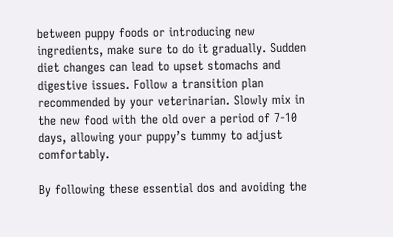between puppy foods or introducing new ingredients, make sure to do it gradually. Sudden diet changes can lead to upset stomachs and digestive issues. Follow a transition plan recommended by your veterinarian. Slowly mix in the new food with the old over a period of 7-10 days, allowing your puppy’s tummy to adjust comfortably.

By following these essential dos and avoiding the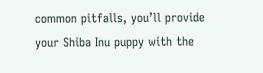common pitfalls, you’ll provide your Shiba Inu puppy with the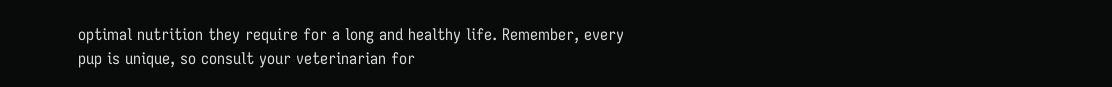optimal nutrition they require for a long and healthy life. Remember, every pup is unique, so consult your veterinarian for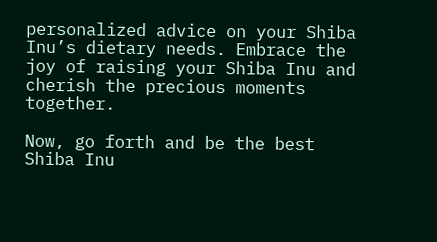personalized advice on your Shiba Inu’s dietary needs. Embrace the joy of raising your Shiba Inu and cherish the precious moments together.

Now, go forth and be the best Shiba Inu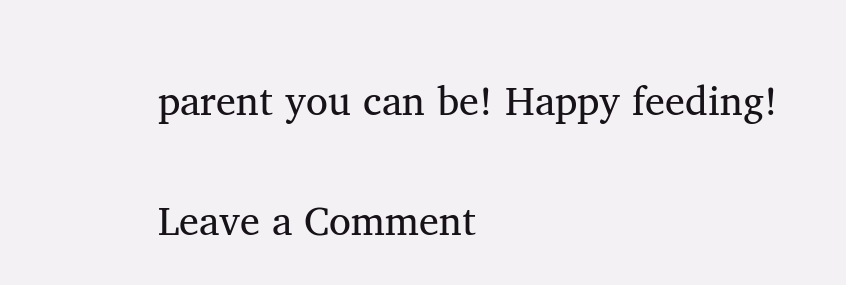parent you can be! Happy feeding!

Leave a Comment